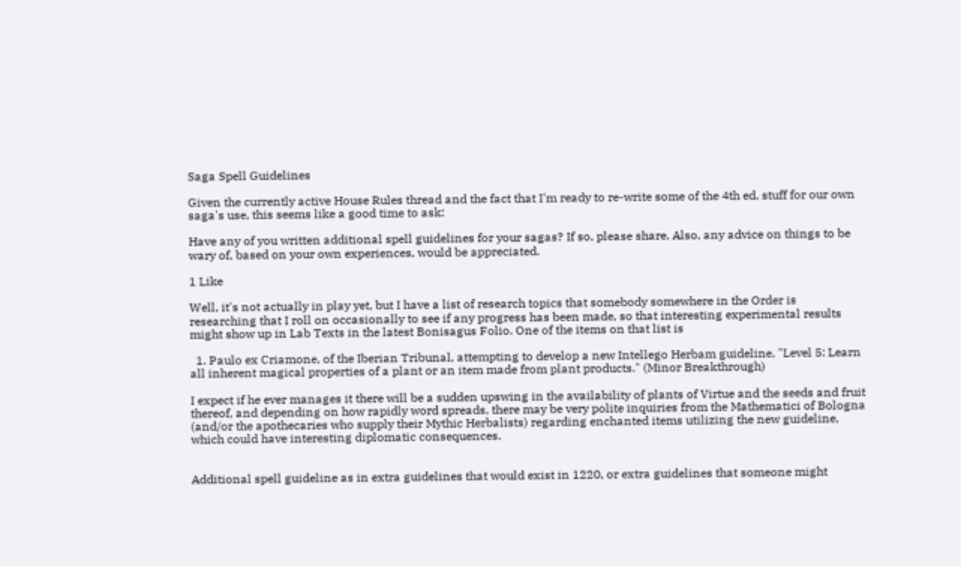Saga Spell Guidelines

Given the currently active House Rules thread and the fact that I'm ready to re-write some of the 4th ed. stuff for our own saga's use, this seems like a good time to ask:

Have any of you written additional spell guidelines for your sagas? If so, please share. Also, any advice on things to be wary of, based on your own experiences, would be appreciated.

1 Like

Well, it's not actually in play yet, but I have a list of research topics that somebody somewhere in the Order is researching that I roll on occasionally to see if any progress has been made, so that interesting experimental results might show up in Lab Texts in the latest Bonisagus Folio. One of the items on that list is

  1. Paulo ex Criamone, of the Iberian Tribunal, attempting to develop a new Intellego Herbam guideline, "Level 5: Learn all inherent magical properties of a plant or an item made from plant products." (Minor Breakthrough)

I expect if he ever manages it there will be a sudden upswing in the availability of plants of Virtue and the seeds and fruit thereof, and depending on how rapidly word spreads, there may be very polite inquiries from the Mathematici of Bologna (and/or the apothecaries who supply their Mythic Herbalists) regarding enchanted items utilizing the new guideline, which could have interesting diplomatic consequences.


Additional spell guideline as in extra guidelines that would exist in 1220, or extra guidelines that someone might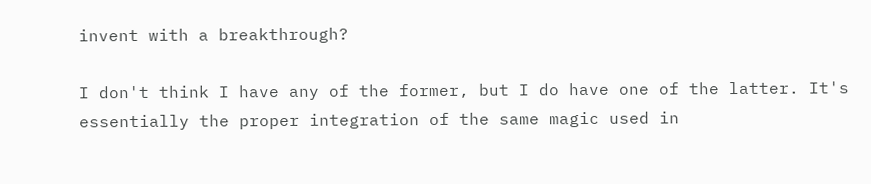invent with a breakthrough?

I don't think I have any of the former, but I do have one of the latter. It's essentially the proper integration of the same magic used in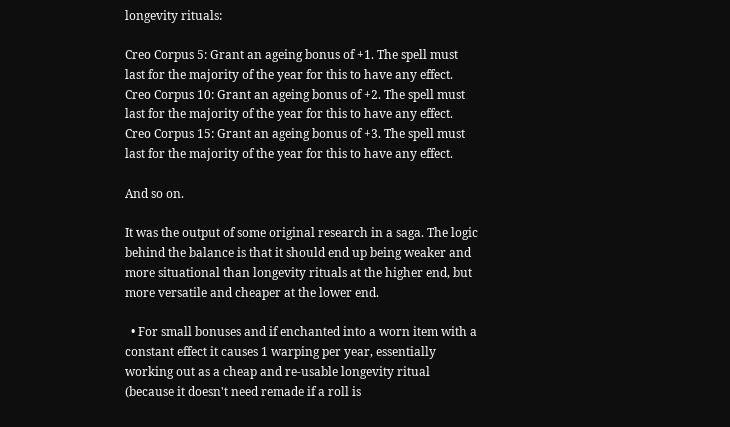longevity rituals:

Creo Corpus 5: Grant an ageing bonus of +1. The spell must last for the majority of the year for this to have any effect.
Creo Corpus 10: Grant an ageing bonus of +2. The spell must last for the majority of the year for this to have any effect.
Creo Corpus 15: Grant an ageing bonus of +3. The spell must last for the majority of the year for this to have any effect.

And so on.

It was the output of some original research in a saga. The logic behind the balance is that it should end up being weaker and more situational than longevity rituals at the higher end, but more versatile and cheaper at the lower end.

  • For small bonuses and if enchanted into a worn item with a constant effect it causes 1 warping per year, essentially working out as a cheap and re-usable longevity ritual (because it doesn't need remade if a roll is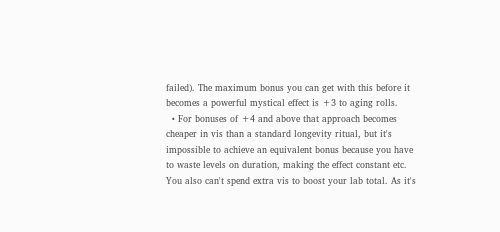failed). The maximum bonus you can get with this before it becomes a powerful mystical effect is +3 to aging rolls.
  • For bonuses of +4 and above that approach becomes cheaper in vis than a standard longevity ritual, but it's impossible to achieve an equivalent bonus because you have to waste levels on duration, making the effect constant etc. You also can't spend extra vis to boost your lab total. As it's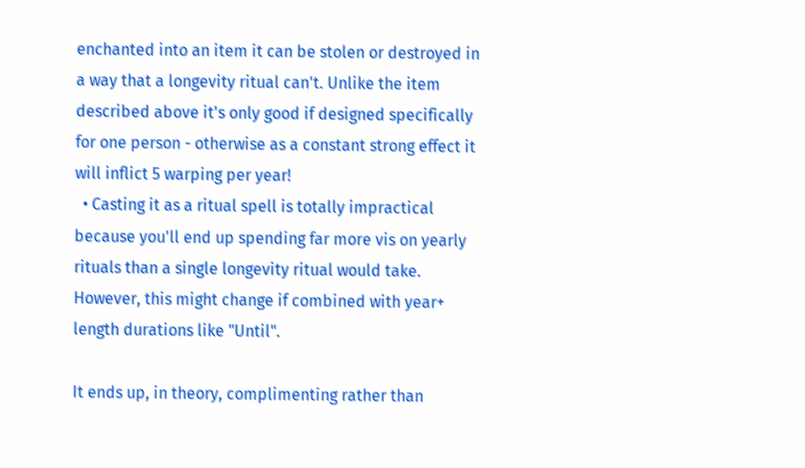enchanted into an item it can be stolen or destroyed in a way that a longevity ritual can't. Unlike the item described above it's only good if designed specifically for one person - otherwise as a constant strong effect it will inflict 5 warping per year!
  • Casting it as a ritual spell is totally impractical because you'll end up spending far more vis on yearly rituals than a single longevity ritual would take. However, this might change if combined with year+ length durations like "Until".

It ends up, in theory, complimenting rather than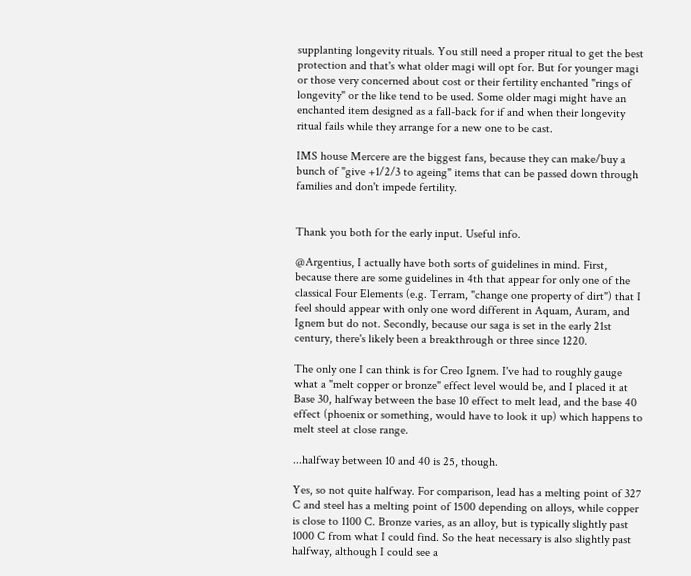supplanting longevity rituals. You still need a proper ritual to get the best protection and that's what older magi will opt for. But for younger magi or those very concerned about cost or their fertility enchanted "rings of longevity" or the like tend to be used. Some older magi might have an enchanted item designed as a fall-back for if and when their longevity ritual fails while they arrange for a new one to be cast.

IMS house Mercere are the biggest fans, because they can make/buy a bunch of "give +1/2/3 to ageing" items that can be passed down through families and don't impede fertility.


Thank you both for the early input. Useful info.

@Argentius, I actually have both sorts of guidelines in mind. First, because there are some guidelines in 4th that appear for only one of the classical Four Elements (e.g. Terram, "change one property of dirt") that I feel should appear with only one word different in Aquam, Auram, and Ignem but do not. Secondly, because our saga is set in the early 21st century, there's likely been a breakthrough or three since 1220.

The only one I can think is for Creo Ignem. I've had to roughly gauge what a "melt copper or bronze" effect level would be, and I placed it at Base 30, halfway between the base 10 effect to melt lead, and the base 40 effect (phoenix or something, would have to look it up) which happens to melt steel at close range.

...halfway between 10 and 40 is 25, though.

Yes, so not quite halfway. For comparison, lead has a melting point of 327 C and steel has a melting point of 1500 depending on alloys, while copper is close to 1100 C. Bronze varies, as an alloy, but is typically slightly past 1000 C from what I could find. So the heat necessary is also slightly past halfway, although I could see a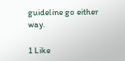guideline go either way.

1 Like